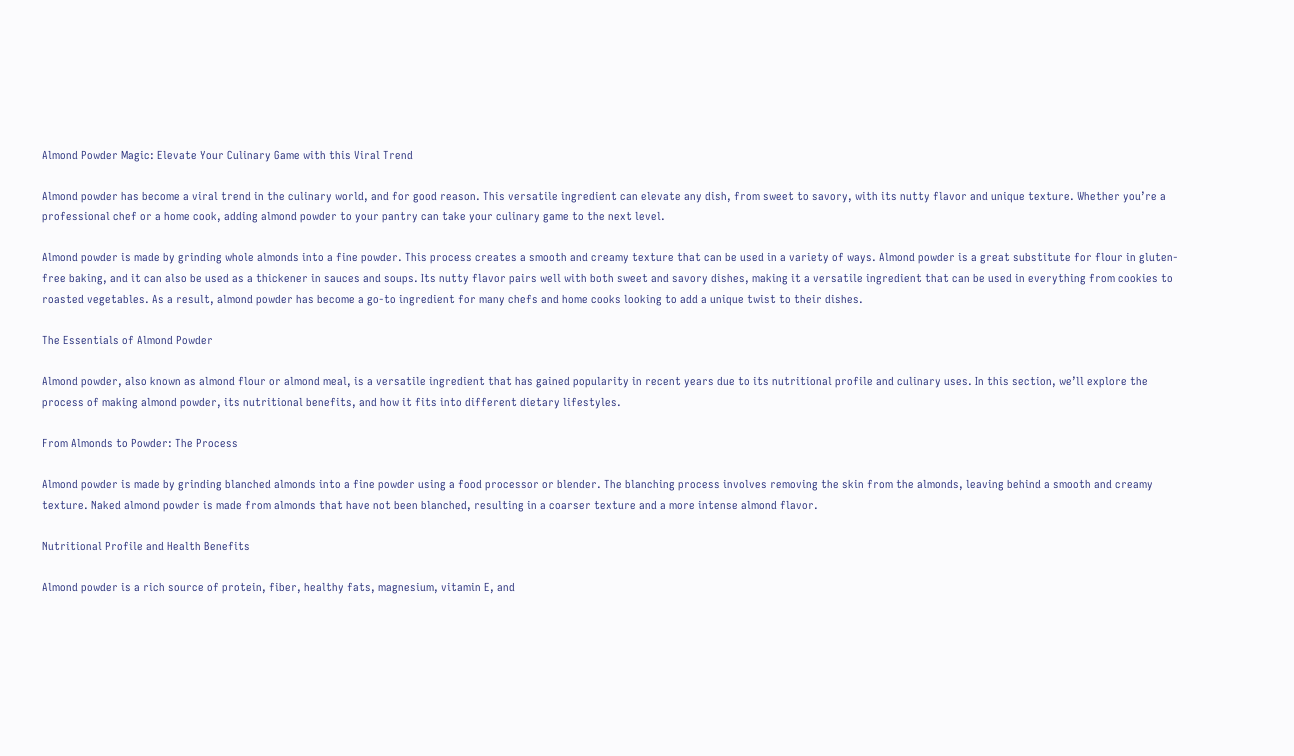Almond Powder Magic: Elevate Your Culinary Game with this Viral Trend

Almond powder has become a viral trend in the culinary world, and for good reason. This versatile ingredient can elevate any dish, from sweet to savory, with its nutty flavor and unique texture. Whether you’re a professional chef or a home cook, adding almond powder to your pantry can take your culinary game to the next level.

Almond powder is made by grinding whole almonds into a fine powder. This process creates a smooth and creamy texture that can be used in a variety of ways. Almond powder is a great substitute for flour in gluten-free baking, and it can also be used as a thickener in sauces and soups. Its nutty flavor pairs well with both sweet and savory dishes, making it a versatile ingredient that can be used in everything from cookies to roasted vegetables. As a result, almond powder has become a go-to ingredient for many chefs and home cooks looking to add a unique twist to their dishes.

The Essentials of Almond Powder

Almond powder, also known as almond flour or almond meal, is a versatile ingredient that has gained popularity in recent years due to its nutritional profile and culinary uses. In this section, we’ll explore the process of making almond powder, its nutritional benefits, and how it fits into different dietary lifestyles.

From Almonds to Powder: The Process

Almond powder is made by grinding blanched almonds into a fine powder using a food processor or blender. The blanching process involves removing the skin from the almonds, leaving behind a smooth and creamy texture. Naked almond powder is made from almonds that have not been blanched, resulting in a coarser texture and a more intense almond flavor.

Nutritional Profile and Health Benefits

Almond powder is a rich source of protein, fiber, healthy fats, magnesium, vitamin E, and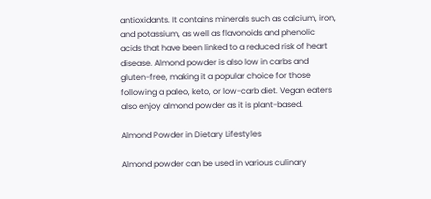antioxidants. It contains minerals such as calcium, iron, and potassium, as well as flavonoids and phenolic acids that have been linked to a reduced risk of heart disease. Almond powder is also low in carbs and gluten-free, making it a popular choice for those following a paleo, keto, or low-carb diet. Vegan eaters also enjoy almond powder as it is plant-based.

Almond Powder in Dietary Lifestyles

Almond powder can be used in various culinary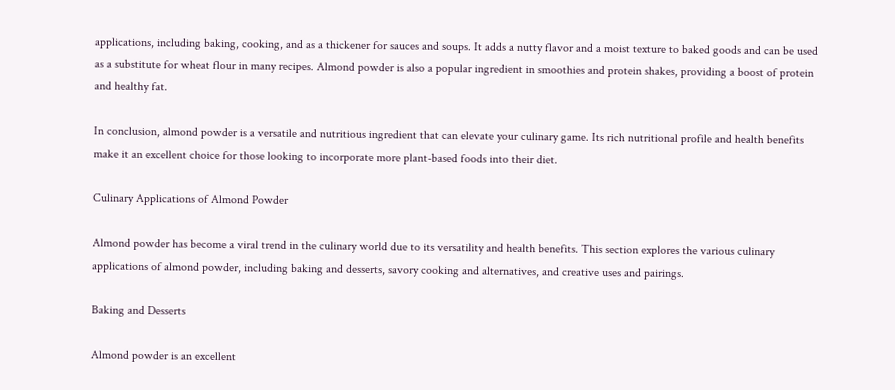applications, including baking, cooking, and as a thickener for sauces and soups. It adds a nutty flavor and a moist texture to baked goods and can be used as a substitute for wheat flour in many recipes. Almond powder is also a popular ingredient in smoothies and protein shakes, providing a boost of protein and healthy fat.

In conclusion, almond powder is a versatile and nutritious ingredient that can elevate your culinary game. Its rich nutritional profile and health benefits make it an excellent choice for those looking to incorporate more plant-based foods into their diet.

Culinary Applications of Almond Powder

Almond powder has become a viral trend in the culinary world due to its versatility and health benefits. This section explores the various culinary applications of almond powder, including baking and desserts, savory cooking and alternatives, and creative uses and pairings.

Baking and Desserts

Almond powder is an excellent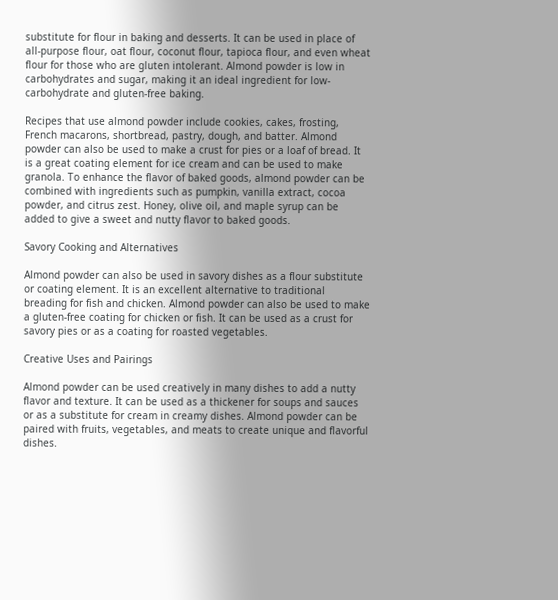substitute for flour in baking and desserts. It can be used in place of all-purpose flour, oat flour, coconut flour, tapioca flour, and even wheat flour for those who are gluten intolerant. Almond powder is low in carbohydrates and sugar, making it an ideal ingredient for low-carbohydrate and gluten-free baking.

Recipes that use almond powder include cookies, cakes, frosting, French macarons, shortbread, pastry, dough, and batter. Almond powder can also be used to make a crust for pies or a loaf of bread. It is a great coating element for ice cream and can be used to make granola. To enhance the flavor of baked goods, almond powder can be combined with ingredients such as pumpkin, vanilla extract, cocoa powder, and citrus zest. Honey, olive oil, and maple syrup can be added to give a sweet and nutty flavor to baked goods.

Savory Cooking and Alternatives

Almond powder can also be used in savory dishes as a flour substitute or coating element. It is an excellent alternative to traditional breading for fish and chicken. Almond powder can also be used to make a gluten-free coating for chicken or fish. It can be used as a crust for savory pies or as a coating for roasted vegetables.

Creative Uses and Pairings

Almond powder can be used creatively in many dishes to add a nutty flavor and texture. It can be used as a thickener for soups and sauces or as a substitute for cream in creamy dishes. Almond powder can be paired with fruits, vegetables, and meats to create unique and flavorful dishes.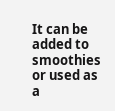It can be added to smoothies or used as a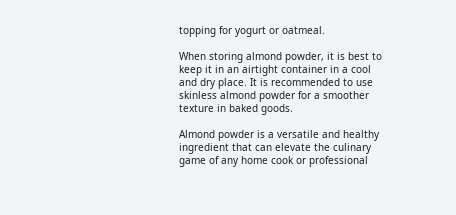topping for yogurt or oatmeal.

When storing almond powder, it is best to keep it in an airtight container in a cool and dry place. It is recommended to use skinless almond powder for a smoother texture in baked goods.

Almond powder is a versatile and healthy ingredient that can elevate the culinary game of any home cook or professional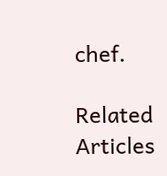chef.

Related Articles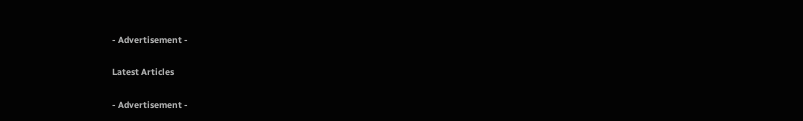- Advertisement -

Latest Articles

- Advertisement -